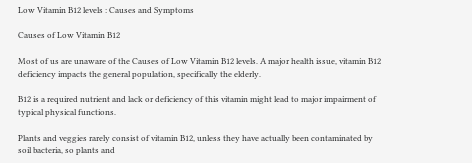Low Vitamin B12 levels : Causes and Symptoms

Causes of Low Vitamin B12

Most of us are unaware of the Causes of Low Vitamin B12 levels. A major health issue, vitamin B12 deficiency impacts the general population, specifically the elderly.

B12 is a required nutrient and lack or deficiency of this vitamin might lead to major impairment of typical physical functions.

Plants and veggies rarely consist of vitamin B12, unless they have actually been contaminated by soil bacteria, so plants and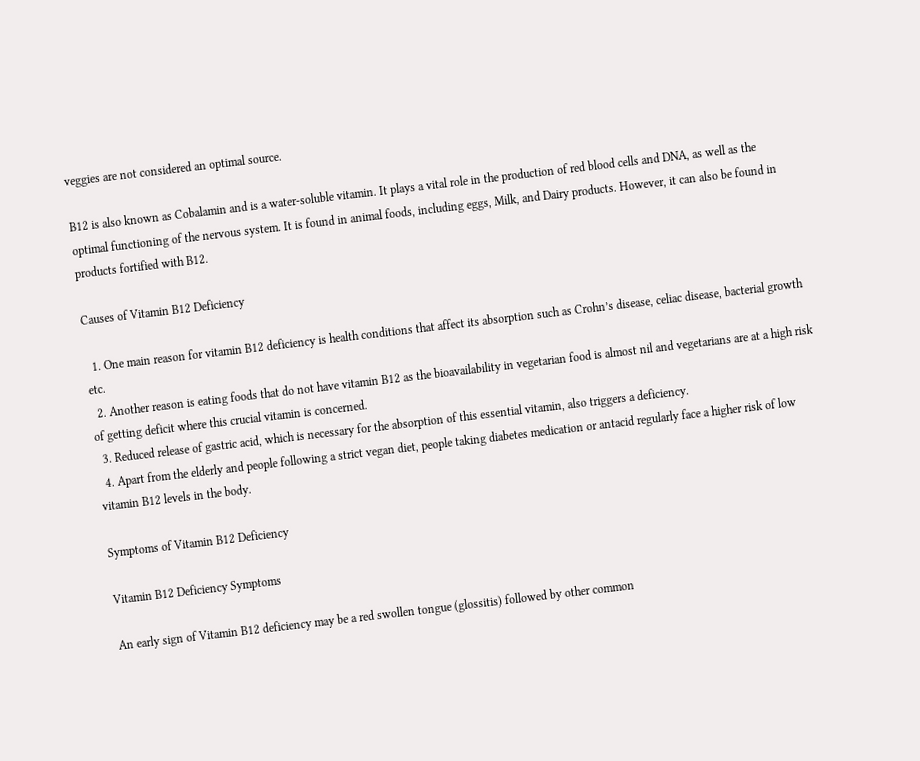veggies are not considered an optimal source.

B12 is also known as Cobalamin and is a water-soluble vitamin. It plays a vital role in the production of red blood cells and DNA, as well as the optimal functioning of the nervous system. It is found in animal foods, including eggs, Milk, and Dairy products. However, it can also be found in products fortified with B12.

Causes of Vitamin B12 Deficiency

  1. One main reason for vitamin B12 deficiency is health conditions that affect its absorption such as Crohn’s disease, celiac disease, bacterial growth etc.
  2. Another reason is eating foods that do not have vitamin B12 as the bioavailability in vegetarian food is almost nil and vegetarians are at a high risk of getting deficit where this crucial vitamin is concerned.
  3. Reduced release of gastric acid, which is necessary for the absorption of this essential vitamin, also triggers a deficiency.
  4. Apart from the elderly and people following a strict vegan diet, people taking diabetes medication or antacid regularly face a higher risk of low vitamin B12 levels in the body.

Symptoms of Vitamin B12 Deficiency

Vitamin B12 Deficiency Symptoms

An early sign of Vitamin B12 deficiency may be a red swollen tongue (glossitis) followed by other common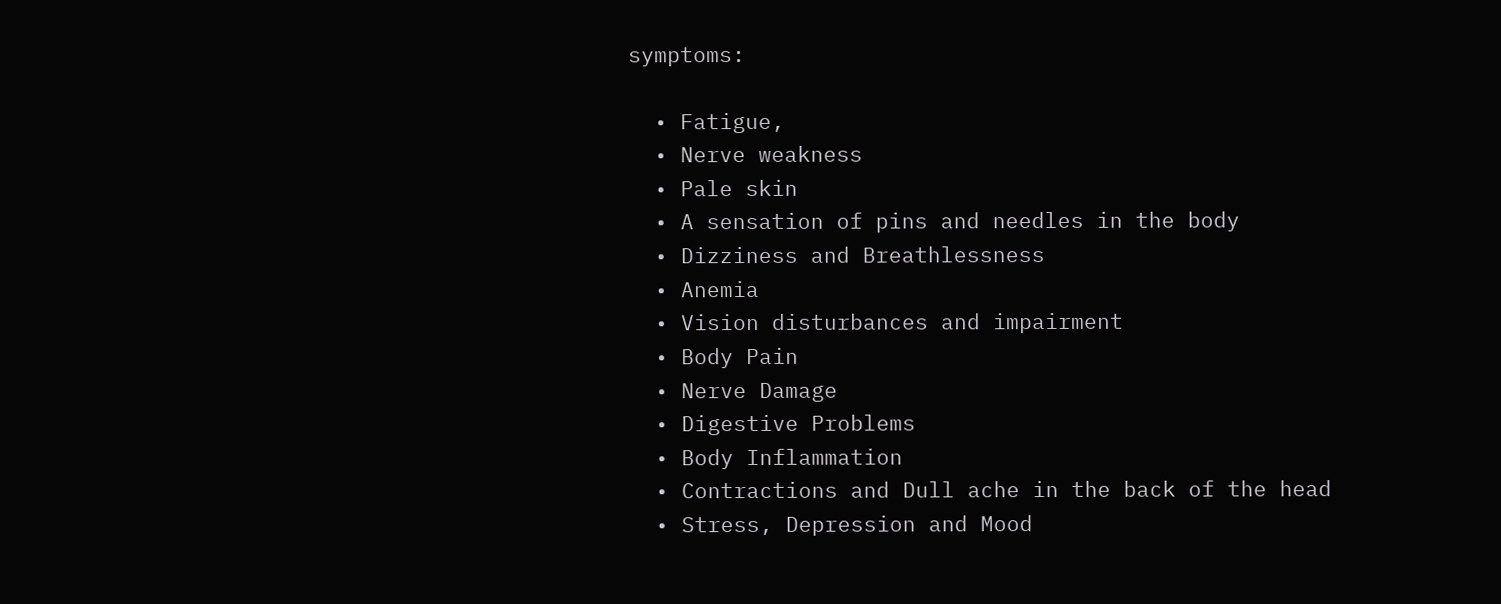symptoms:

  • Fatigue,
  • Nerve weakness
  • Pale skin
  • A sensation of pins and needles in the body
  • Dizziness and Breathlessness
  • Anemia
  • Vision disturbances and impairment
  • Body Pain
  • Nerve Damage
  • Digestive Problems
  • Body Inflammation
  • Contractions and Dull ache in the back of the head
  • Stress, Depression and Mood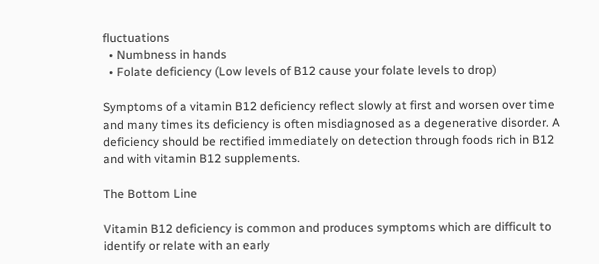fluctuations
  • Numbness in hands
  • Folate deficiency (Low levels of B12 cause your folate levels to drop)

Symptoms of a vitamin B12 deficiency reflect slowly at first and worsen over time and many times its deficiency is often misdiagnosed as a degenerative disorder. A deficiency should be rectified immediately on detection through foods rich in B12 and with vitamin B12 supplements.

The Bottom Line

Vitamin B12 deficiency is common and produces symptoms which are difficult to identify or relate with an early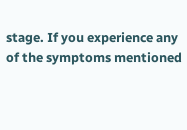stage. If you experience any of the symptoms mentioned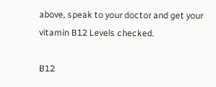above, speak to your doctor and get your vitamin B12 Levels checked.

B12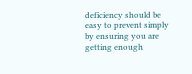deficiency should be easy to prevent simply by ensuring you are getting enough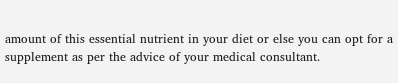amount of this essential nutrient in your diet or else you can opt for a supplement as per the advice of your medical consultant.